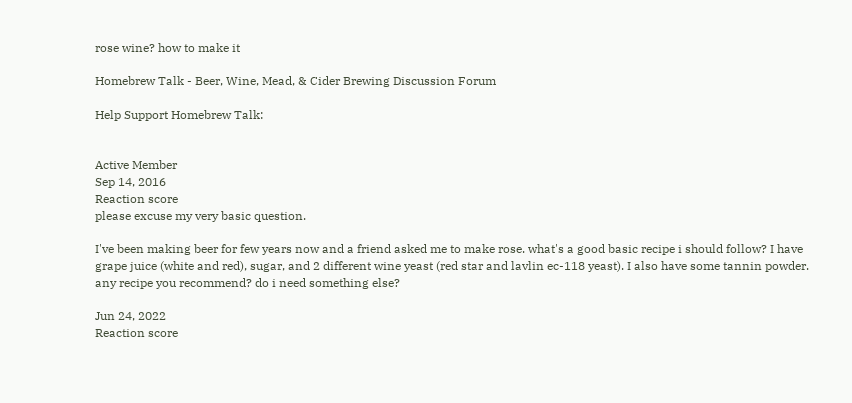rose wine? how to make it

Homebrew Talk - Beer, Wine, Mead, & Cider Brewing Discussion Forum

Help Support Homebrew Talk:


Active Member
Sep 14, 2016
Reaction score
please excuse my very basic question.

I've been making beer for few years now and a friend asked me to make rose. what's a good basic recipe i should follow? I have grape juice (white and red), sugar, and 2 different wine yeast (red star and lavlin ec-118 yeast). I also have some tannin powder. any recipe you recommend? do i need something else?

Jun 24, 2022
Reaction score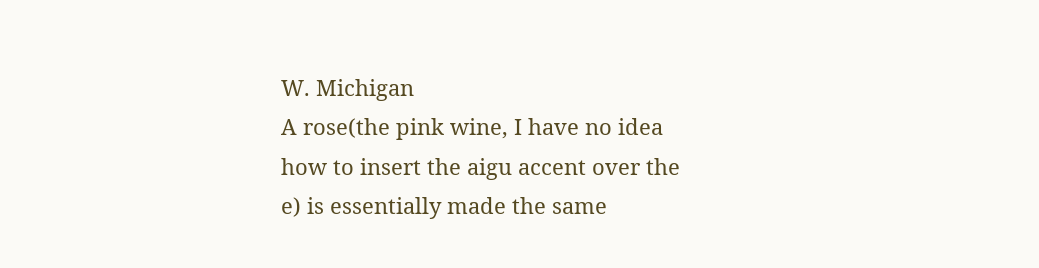W. Michigan
A rose(the pink wine, I have no idea how to insert the aigu accent over the e) is essentially made the same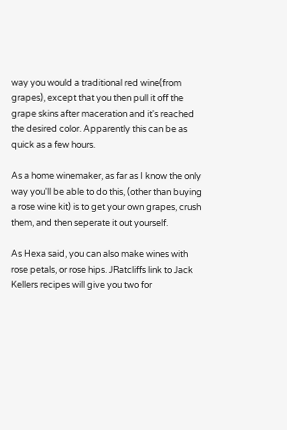way you would a traditional red wine(from grapes), except that you then pull it off the grape skins after maceration and it's reached the desired color. Apparently this can be as quick as a few hours.

As a home winemaker, as far as I know the only way you'll be able to do this, (other than buying a rose wine kit) is to get your own grapes, crush them, and then seperate it out yourself.

As Hexa said, you can also make wines with rose petals, or rose hips. JRatcliffs link to Jack Kellers recipes will give you two for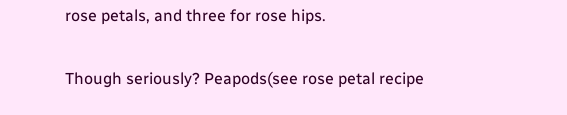rose petals, and three for rose hips.

Though seriously? Peapods(see rose petal recipe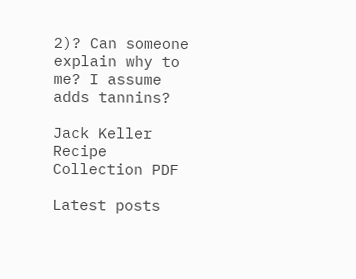2)? Can someone explain why to me? I assume adds tannins?

Jack Keller Recipe Collection PDF

Latest posts